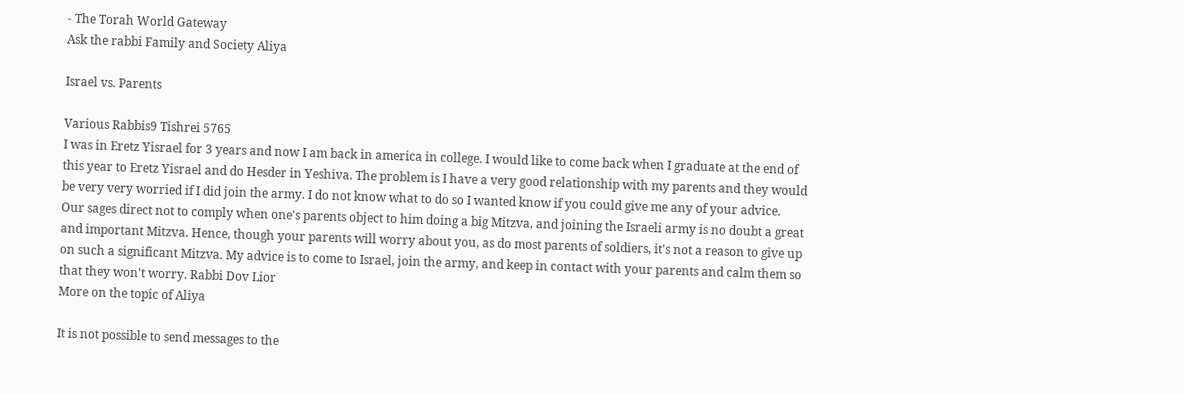- The Torah World Gateway
Ask the rabbi Family and Society Aliya

Israel vs. Parents

Various Rabbis9 Tishrei 5765
I was in Eretz Yisrael for 3 years and now I am back in america in college. I would like to come back when I graduate at the end of this year to Eretz Yisrael and do Hesder in Yeshiva. The problem is I have a very good relationship with my parents and they would be very very worried if I did join the army. I do not know what to do so I wanted know if you could give me any of your advice.
Our sages direct not to comply when one's parents object to him doing a big Mitzva, and joining the Israeli army is no doubt a great and important Mitzva. Hence, though your parents will worry about you, as do most parents of soldiers, it's not a reason to give up on such a significant Mitzva. My advice is to come to Israel, join the army, and keep in contact with your parents and calm them so that they won't worry. Rabbi Dov Lior
More on the topic of Aliya

It is not possible to send messages to the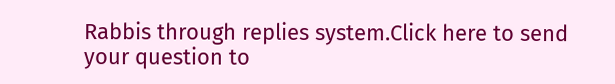Rabbis through replies system.Click here to send your question to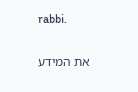rabbi.

את המידע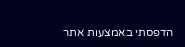הדפסתי באמצעות אתר